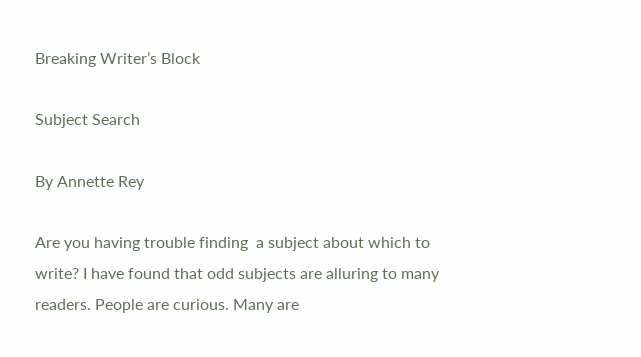Breaking Writer’s Block

Subject Search

By Annette Rey

Are you having trouble finding  a subject about which to write? I have found that odd subjects are alluring to many readers. People are curious. Many are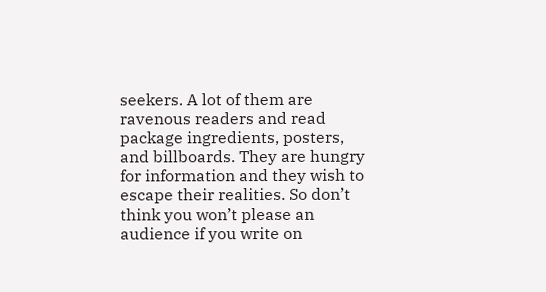seekers. A lot of them are ravenous readers and read package ingredients, posters, and billboards. They are hungry for information and they wish to escape their realities. So don’t think you won’t please an audience if you write on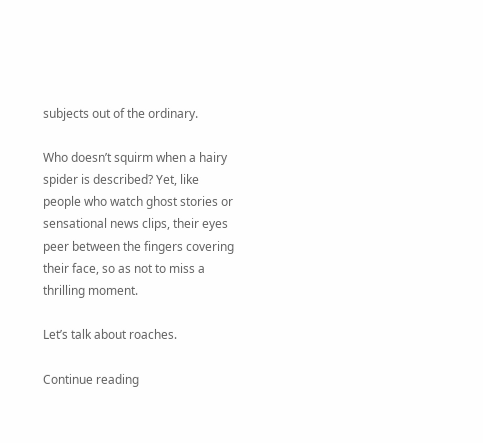subjects out of the ordinary.

Who doesn’t squirm when a hairy spider is described? Yet, like people who watch ghost stories or sensational news clips, their eyes peer between the fingers covering their face, so as not to miss a thrilling moment.

Let’s talk about roaches.

Continue reading